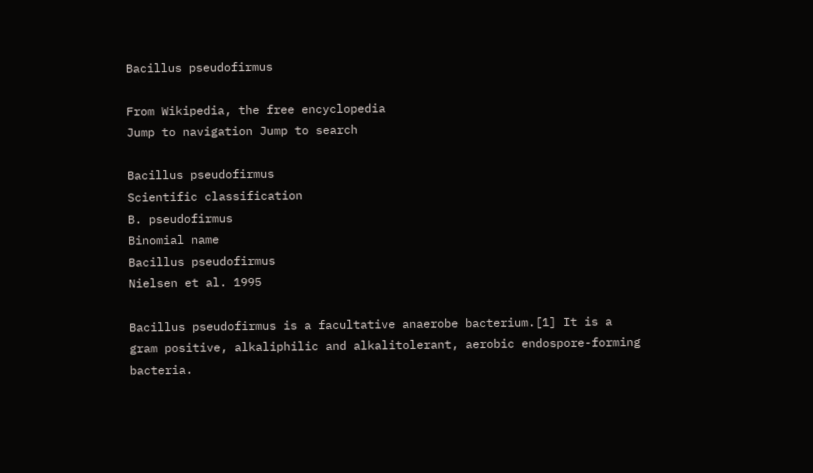Bacillus pseudofirmus

From Wikipedia, the free encyclopedia
Jump to navigation Jump to search

Bacillus pseudofirmus
Scientific classification
B. pseudofirmus
Binomial name
Bacillus pseudofirmus
Nielsen et al. 1995

Bacillus pseudofirmus is a facultative anaerobe bacterium.[1] It is a gram positive, alkaliphilic and alkalitolerant, aerobic endospore-forming bacteria.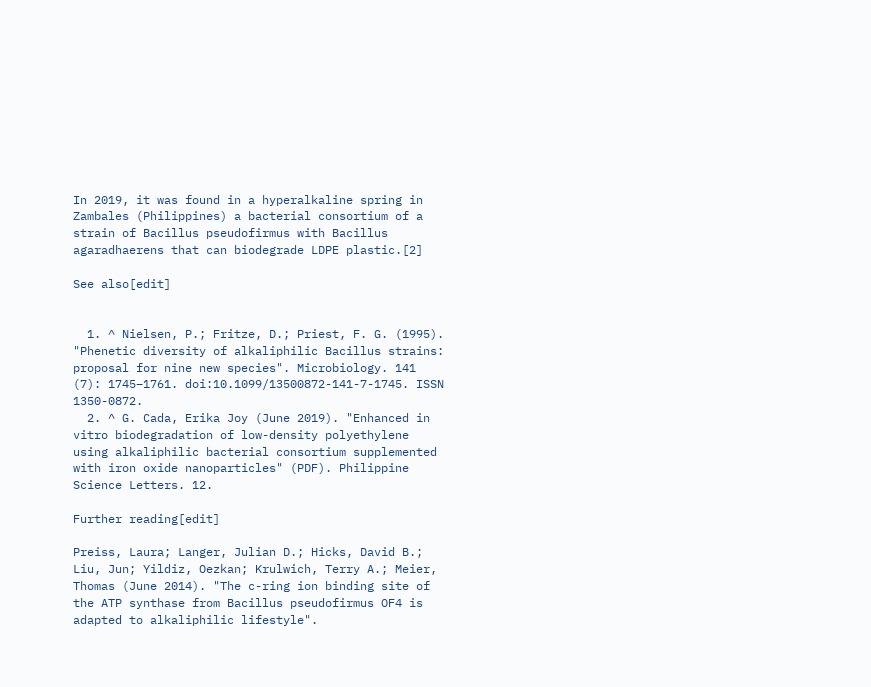In 2019, it was found in a hyperalkaline spring in Zambales (Philippines) a bacterial consortium of a strain of Bacillus pseudofirmus with Bacillus agaradhaerens that can biodegrade LDPE plastic.[2]

See also[edit]


  1. ^ Nielsen, P.; Fritze, D.; Priest, F. G. (1995). "Phenetic diversity of alkaliphilic Bacillus strains: proposal for nine new species". Microbiology. 141 (7): 1745–1761. doi:10.1099/13500872-141-7-1745. ISSN 1350-0872.
  2. ^ G. Cada, Erika Joy (June 2019). "Enhanced in vitro biodegradation of low-density polyethylene using alkaliphilic bacterial consortium supplemented with iron oxide nanoparticles" (PDF). Philippine Science Letters. 12.

Further reading[edit]

Preiss, Laura; Langer, Julian D.; Hicks, David B.; Liu, Jun; Yildiz, Oezkan; Krulwich, Terry A.; Meier, Thomas (June 2014). "The c-ring ion binding site of the ATP synthase from Bacillus pseudofirmus OF4 is adapted to alkaliphilic lifestyle".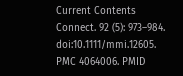Current Contents Connect. 92 (5): 973–984. doi:10.1111/mmi.12605. PMC 4064006. PMID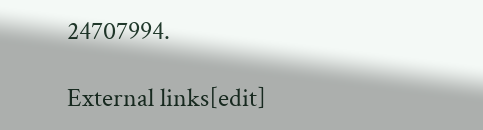24707994.

External links[edit]